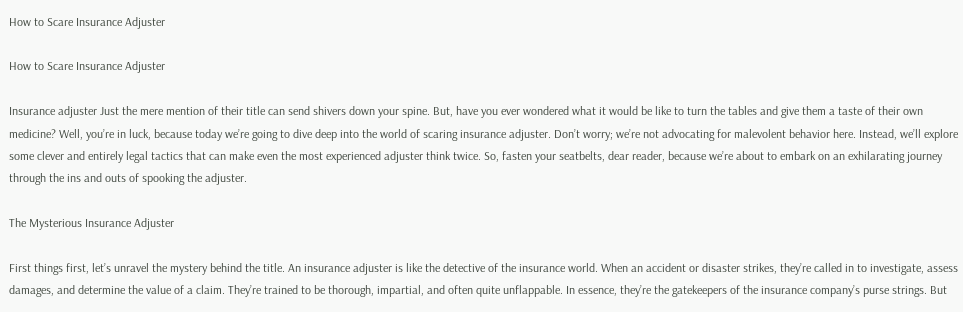How to Scare Insurance Adjuster

How to Scare Insurance Adjuster

Insurance adjuster Just the mere mention of their title can send shivers down your spine. But, have you ever wondered what it would be like to turn the tables and give them a taste of their own medicine? Well, you’re in luck, because today we’re going to dive deep into the world of scaring insurance adjuster. Don’t worry; we’re not advocating for malevolent behavior here. Instead, we’ll explore some clever and entirely legal tactics that can make even the most experienced adjuster think twice. So, fasten your seatbelts, dear reader, because we’re about to embark on an exhilarating journey through the ins and outs of spooking the adjuster.

The Mysterious Insurance Adjuster

First things first, let’s unravel the mystery behind the title. An insurance adjuster is like the detective of the insurance world. When an accident or disaster strikes, they’re called in to investigate, assess damages, and determine the value of a claim. They’re trained to be thorough, impartial, and often quite unflappable. In essence, they’re the gatekeepers of the insurance company’s purse strings. But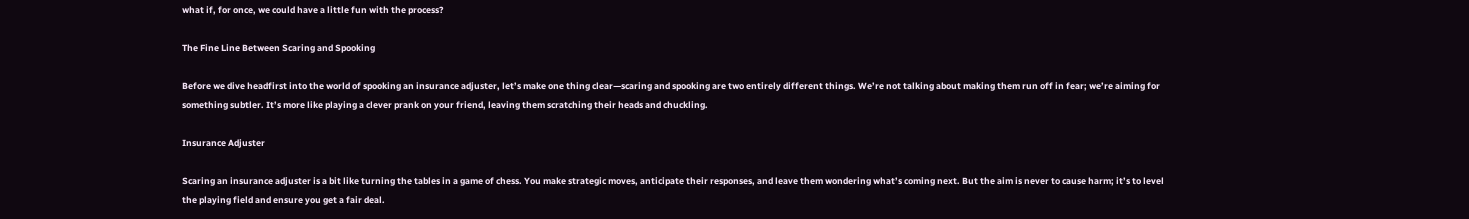what if, for once, we could have a little fun with the process?

The Fine Line Between Scaring and Spooking

Before we dive headfirst into the world of spooking an insurance adjuster, let’s make one thing clear—scaring and spooking are two entirely different things. We’re not talking about making them run off in fear; we’re aiming for something subtler. It’s more like playing a clever prank on your friend, leaving them scratching their heads and chuckling.

Insurance Adjuster

Scaring an insurance adjuster is a bit like turning the tables in a game of chess. You make strategic moves, anticipate their responses, and leave them wondering what’s coming next. But the aim is never to cause harm; it’s to level the playing field and ensure you get a fair deal.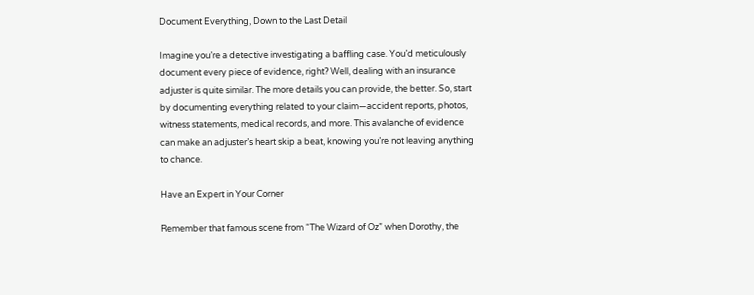Document Everything, Down to the Last Detail

Imagine you’re a detective investigating a baffling case. You’d meticulously document every piece of evidence, right? Well, dealing with an insurance adjuster is quite similar. The more details you can provide, the better. So, start by documenting everything related to your claim—accident reports, photos, witness statements, medical records, and more. This avalanche of evidence can make an adjuster’s heart skip a beat, knowing you’re not leaving anything to chance.

Have an Expert in Your Corner

Remember that famous scene from “The Wizard of Oz” when Dorothy, the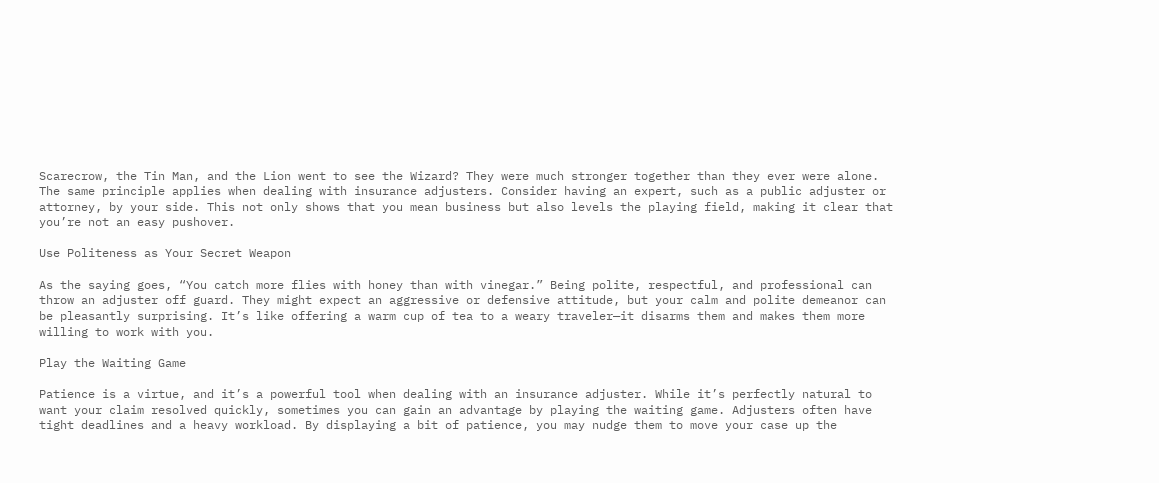Scarecrow, the Tin Man, and the Lion went to see the Wizard? They were much stronger together than they ever were alone. The same principle applies when dealing with insurance adjusters. Consider having an expert, such as a public adjuster or attorney, by your side. This not only shows that you mean business but also levels the playing field, making it clear that you’re not an easy pushover.

Use Politeness as Your Secret Weapon

As the saying goes, “You catch more flies with honey than with vinegar.” Being polite, respectful, and professional can throw an adjuster off guard. They might expect an aggressive or defensive attitude, but your calm and polite demeanor can be pleasantly surprising. It’s like offering a warm cup of tea to a weary traveler—it disarms them and makes them more willing to work with you.

Play the Waiting Game

Patience is a virtue, and it’s a powerful tool when dealing with an insurance adjuster. While it’s perfectly natural to want your claim resolved quickly, sometimes you can gain an advantage by playing the waiting game. Adjusters often have tight deadlines and a heavy workload. By displaying a bit of patience, you may nudge them to move your case up the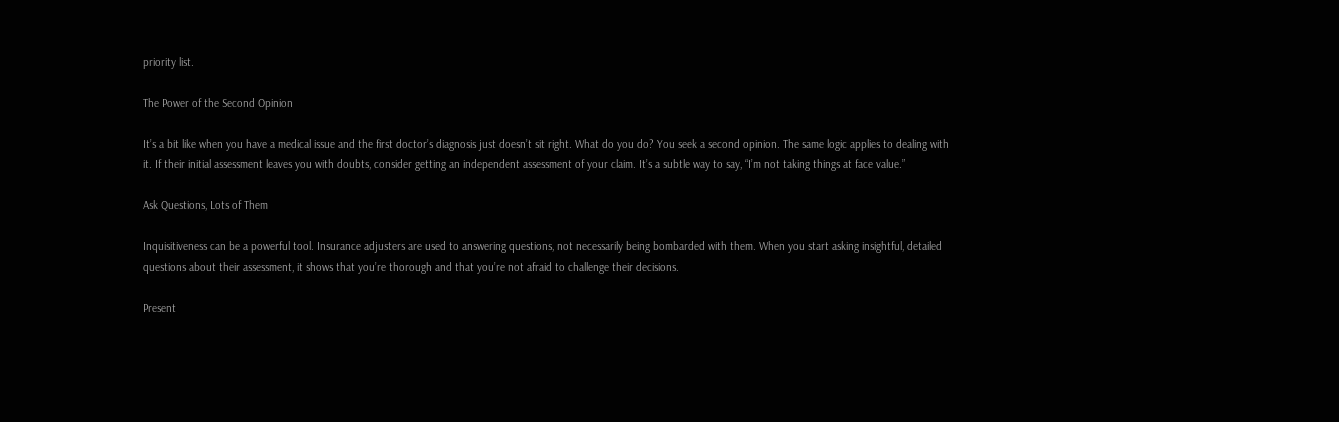priority list.

The Power of the Second Opinion

It’s a bit like when you have a medical issue and the first doctor’s diagnosis just doesn’t sit right. What do you do? You seek a second opinion. The same logic applies to dealing with it. If their initial assessment leaves you with doubts, consider getting an independent assessment of your claim. It’s a subtle way to say, “I’m not taking things at face value.”

Ask Questions, Lots of Them

Inquisitiveness can be a powerful tool. Insurance adjusters are used to answering questions, not necessarily being bombarded with them. When you start asking insightful, detailed questions about their assessment, it shows that you’re thorough and that you’re not afraid to challenge their decisions.

Present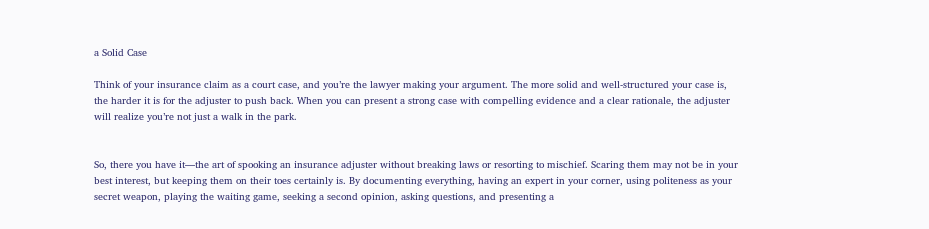a Solid Case

Think of your insurance claim as a court case, and you’re the lawyer making your argument. The more solid and well-structured your case is, the harder it is for the adjuster to push back. When you can present a strong case with compelling evidence and a clear rationale, the adjuster will realize you’re not just a walk in the park.


So, there you have it—the art of spooking an insurance adjuster without breaking laws or resorting to mischief. Scaring them may not be in your best interest, but keeping them on their toes certainly is. By documenting everything, having an expert in your corner, using politeness as your secret weapon, playing the waiting game, seeking a second opinion, asking questions, and presenting a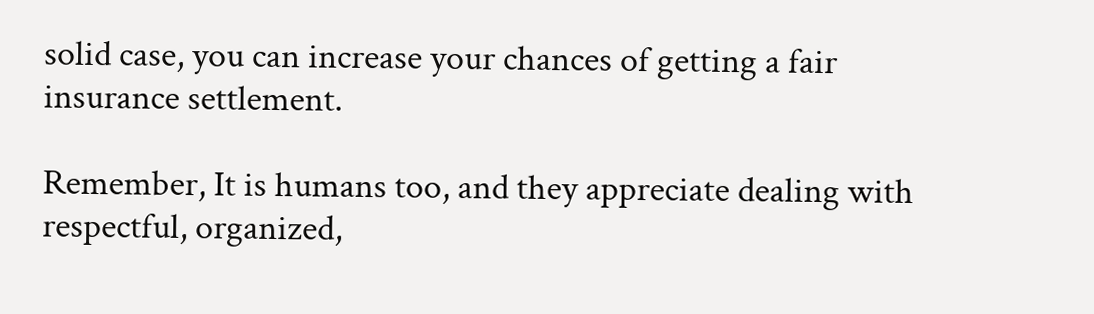solid case, you can increase your chances of getting a fair insurance settlement.

Remember, It is humans too, and they appreciate dealing with respectful, organized,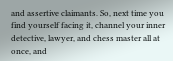and assertive claimants. So, next time you find yourself facing it, channel your inner detective, lawyer, and chess master all at once, and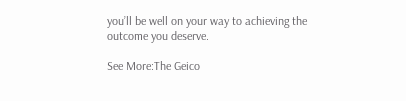you’ll be well on your way to achieving the outcome you deserve.

See More:The Geico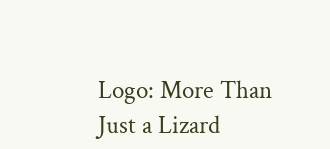Logo: More Than Just a Lizard